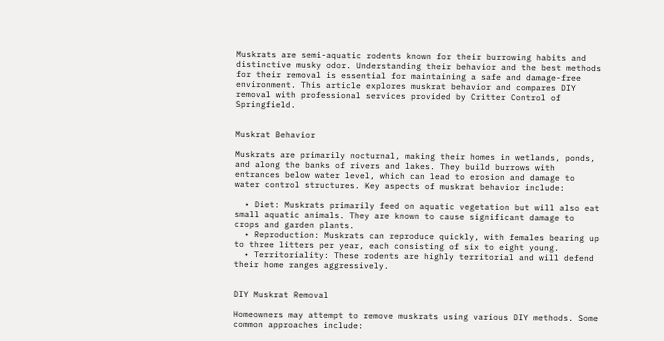Muskrats are semi-aquatic rodents known for their burrowing habits and distinctive musky odor. Understanding their behavior and the best methods for their removal is essential for maintaining a safe and damage-free environment. This article explores muskrat behavior and compares DIY removal with professional services provided by Critter Control of Springfield.


Muskrat Behavior

Muskrats are primarily nocturnal, making their homes in wetlands, ponds, and along the banks of rivers and lakes. They build burrows with entrances below water level, which can lead to erosion and damage to water control structures. Key aspects of muskrat behavior include:

  • Diet: Muskrats primarily feed on aquatic vegetation but will also eat small aquatic animals. They are known to cause significant damage to crops and garden plants.
  • Reproduction: Muskrats can reproduce quickly, with females bearing up to three litters per year, each consisting of six to eight young.
  • Territoriality: These rodents are highly territorial and will defend their home ranges aggressively.


DIY Muskrat Removal

Homeowners may attempt to remove muskrats using various DIY methods. Some common approaches include: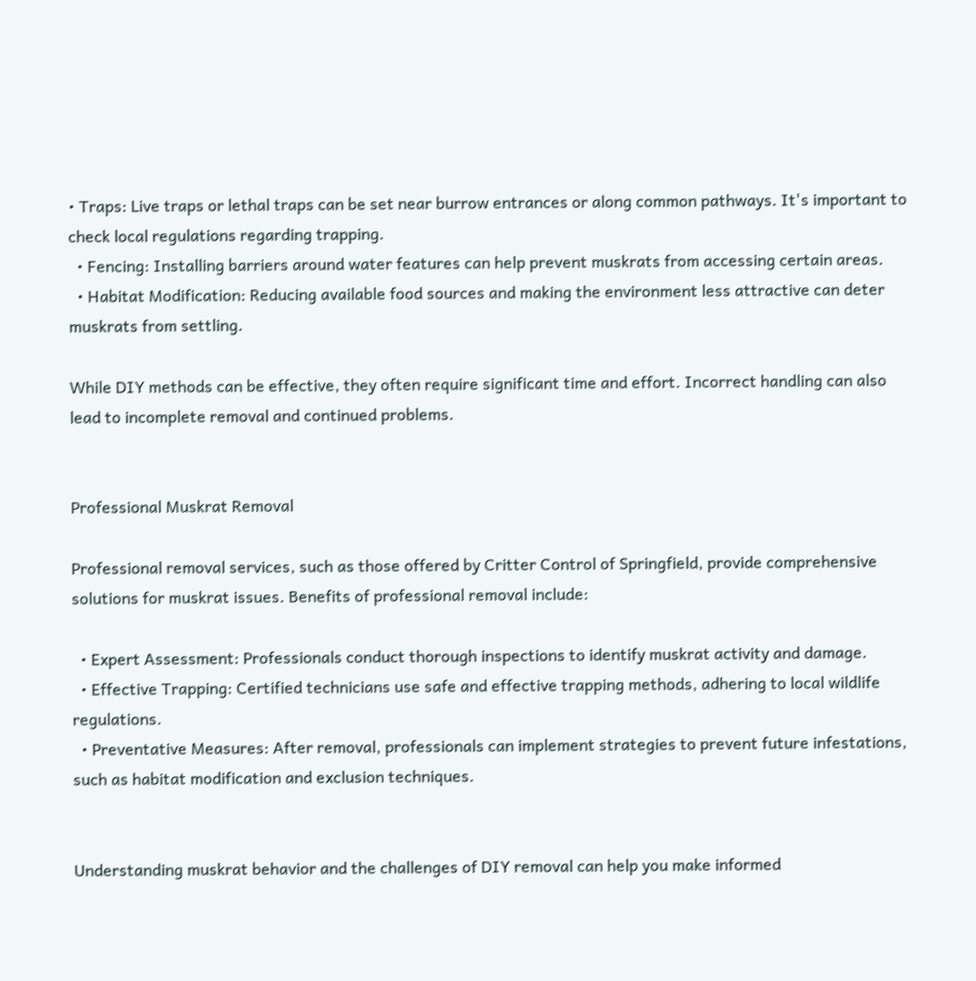• Traps: Live traps or lethal traps can be set near burrow entrances or along common pathways. It's important to check local regulations regarding trapping.
  • Fencing: Installing barriers around water features can help prevent muskrats from accessing certain areas.
  • Habitat Modification: Reducing available food sources and making the environment less attractive can deter muskrats from settling.

While DIY methods can be effective, they often require significant time and effort. Incorrect handling can also lead to incomplete removal and continued problems.


Professional Muskrat Removal

Professional removal services, such as those offered by Critter Control of Springfield, provide comprehensive solutions for muskrat issues. Benefits of professional removal include:

  • Expert Assessment: Professionals conduct thorough inspections to identify muskrat activity and damage.
  • Effective Trapping: Certified technicians use safe and effective trapping methods, adhering to local wildlife regulations.
  • Preventative Measures: After removal, professionals can implement strategies to prevent future infestations, such as habitat modification and exclusion techniques.


Understanding muskrat behavior and the challenges of DIY removal can help you make informed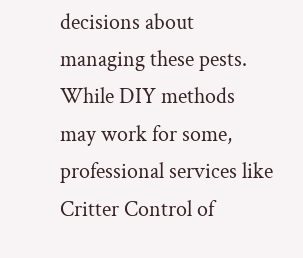decisions about managing these pests. While DIY methods may work for some, professional services like Critter Control of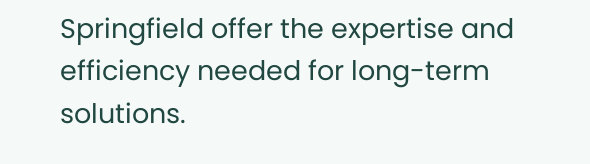Springfield offer the expertise and efficiency needed for long-term solutions.